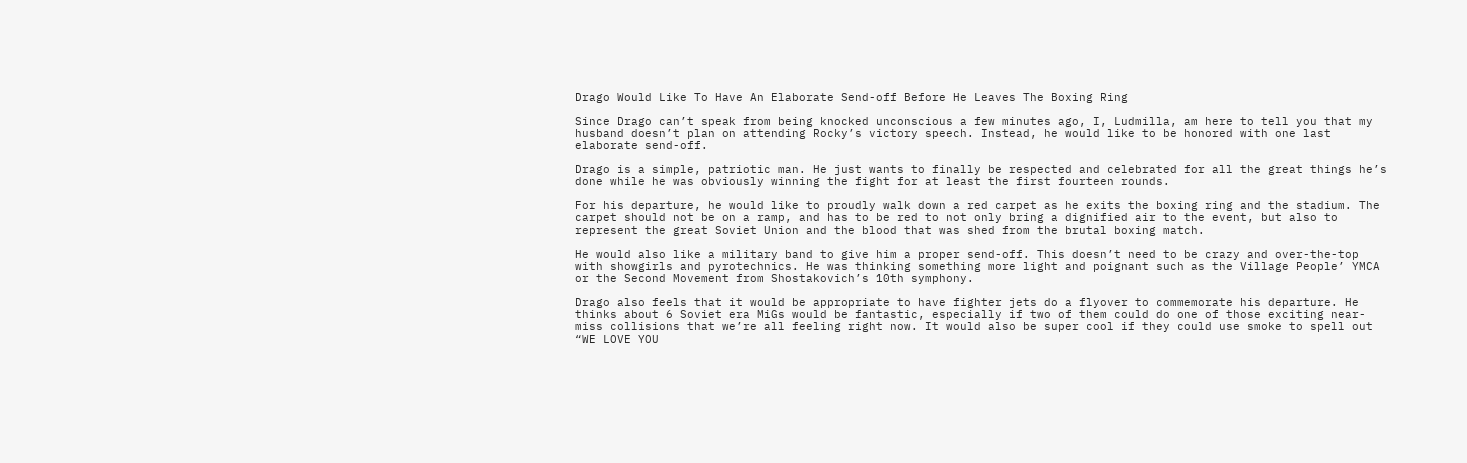Drago Would Like To Have An Elaborate Send-off Before He Leaves The Boxing Ring

Since Drago can’t speak from being knocked unconscious a few minutes ago, I, Ludmilla, am here to tell you that my husband doesn’t plan on attending Rocky’s victory speech. Instead, he would like to be honored with one last elaborate send-off.

Drago is a simple, patriotic man. He just wants to finally be respected and celebrated for all the great things he’s done while he was obviously winning the fight for at least the first fourteen rounds.

For his departure, he would like to proudly walk down a red carpet as he exits the boxing ring and the stadium. The carpet should not be on a ramp, and has to be red to not only bring a dignified air to the event, but also to represent the great Soviet Union and the blood that was shed from the brutal boxing match.

He would also like a military band to give him a proper send-off. This doesn’t need to be crazy and over-the-top with showgirls and pyrotechnics. He was thinking something more light and poignant such as the Village People’ YMCA or the Second Movement from Shostakovich’s 10th symphony.

Drago also feels that it would be appropriate to have fighter jets do a flyover to commemorate his departure. He thinks about 6 Soviet era MiGs would be fantastic, especially if two of them could do one of those exciting near-miss collisions that we’re all feeling right now. It would also be super cool if they could use smoke to spell out “WE LOVE YOU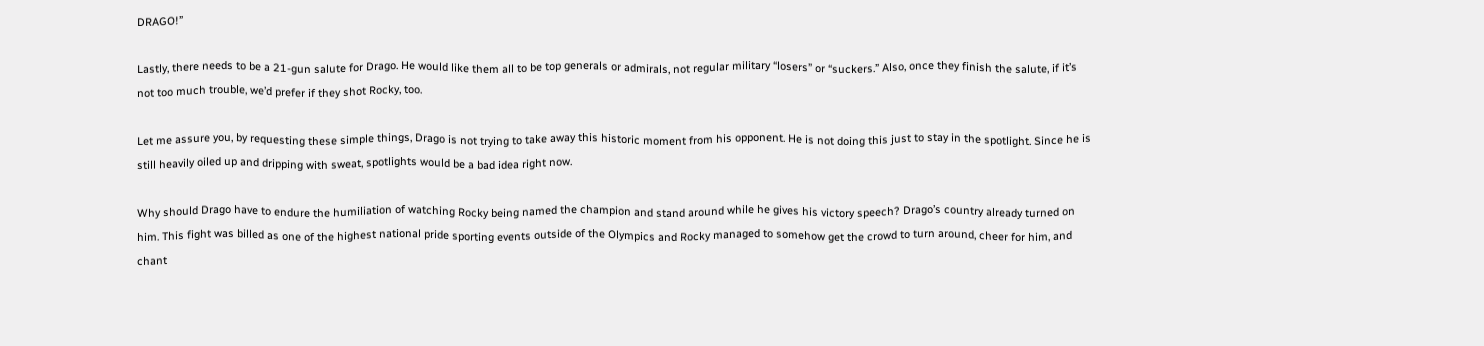DRAGO!”

Lastly, there needs to be a 21-gun salute for Drago. He would like them all to be top generals or admirals, not regular military “losers” or “suckers.” Also, once they finish the salute, if it’s not too much trouble, we’d prefer if they shot Rocky, too.

Let me assure you, by requesting these simple things, Drago is not trying to take away this historic moment from his opponent. He is not doing this just to stay in the spotlight. Since he is still heavily oiled up and dripping with sweat, spotlights would be a bad idea right now.

Why should Drago have to endure the humiliation of watching Rocky being named the champion and stand around while he gives his victory speech? Drago’s country already turned on him. This fight was billed as one of the highest national pride sporting events outside of the Olympics and Rocky managed to somehow get the crowd to turn around, cheer for him, and chant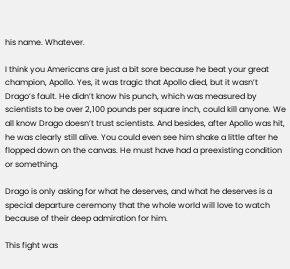his name. Whatever.

I think you Americans are just a bit sore because he beat your great champion, Apollo. Yes, it was tragic that Apollo died, but it wasn’t Drago’s fault. He didn’t know his punch, which was measured by scientists to be over 2,100 pounds per square inch, could kill anyone. We all know Drago doesn’t trust scientists. And besides, after Apollo was hit, he was clearly still alive. You could even see him shake a little after he flopped down on the canvas. He must have had a preexisting condition or something.

Drago is only asking for what he deserves, and what he deserves is a special departure ceremony that the whole world will love to watch because of their deep admiration for him.

This fight was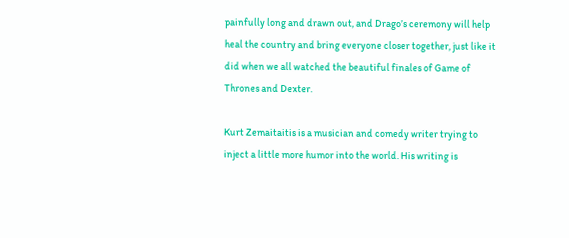painfully long and drawn out, and Drago’s ceremony will help heal the country and bring everyone closer together, just like it did when we all watched the beautiful finales of Game of Thrones and Dexter.

Kurt Zemaitaitis is a musician and comedy writer trying to inject a little more humor into the world. His writing is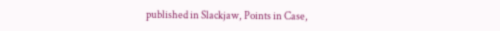published in Slackjaw, Points in Case,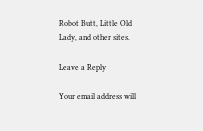Robot Butt, Little Old Lady, and other sites.

Leave a Reply

Your email address will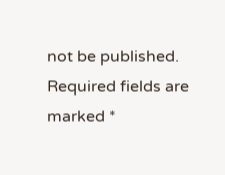not be published. Required fields are marked *